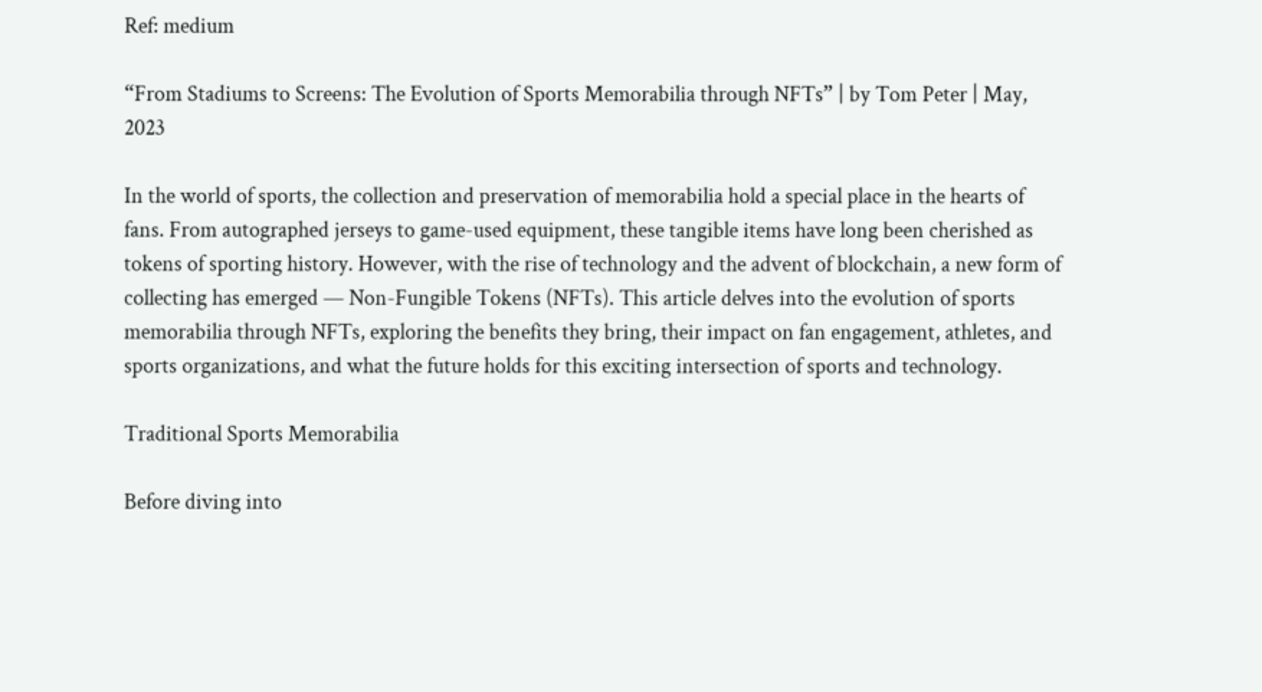Ref: medium

“From Stadiums to Screens: The Evolution of Sports Memorabilia through NFTs” | by Tom Peter | May, 2023

In the world of sports, the collection and preservation of memorabilia hold a special place in the hearts of fans. From autographed jerseys to game-used equipment, these tangible items have long been cherished as tokens of sporting history. However, with the rise of technology and the advent of blockchain, a new form of collecting has emerged — Non-Fungible Tokens (NFTs). This article delves into the evolution of sports memorabilia through NFTs, exploring the benefits they bring, their impact on fan engagement, athletes, and sports organizations, and what the future holds for this exciting intersection of sports and technology.

Traditional Sports Memorabilia

Before diving into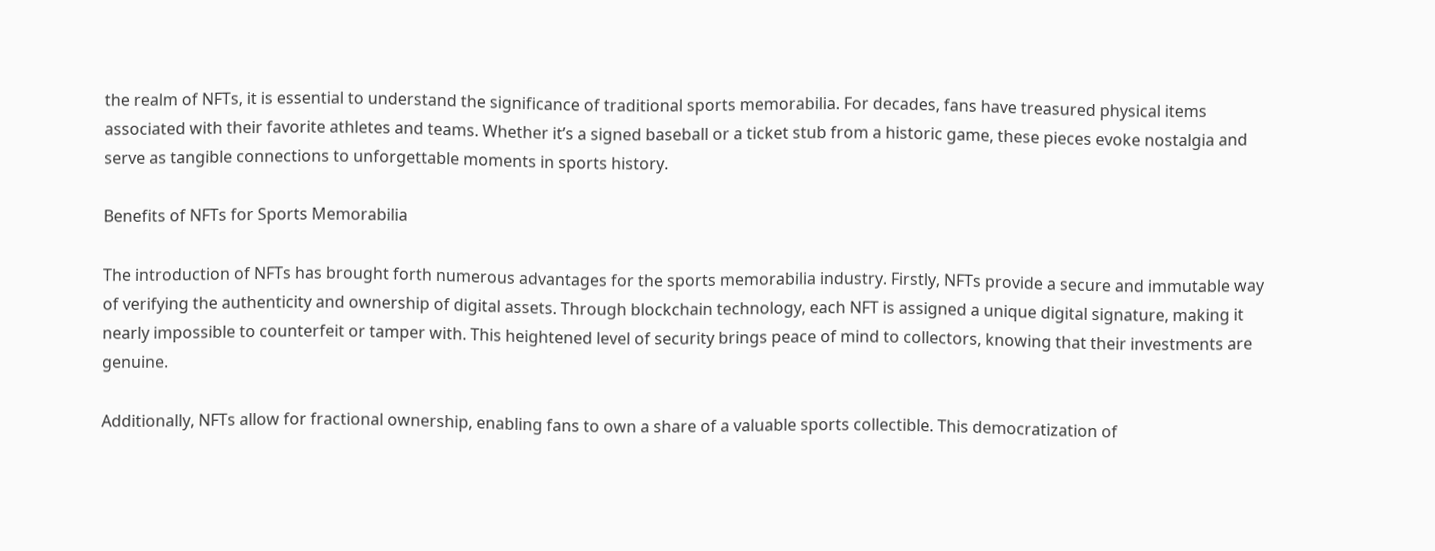the realm of NFTs, it is essential to understand the significance of traditional sports memorabilia. For decades, fans have treasured physical items associated with their favorite athletes and teams. Whether it’s a signed baseball or a ticket stub from a historic game, these pieces evoke nostalgia and serve as tangible connections to unforgettable moments in sports history.

Benefits of NFTs for Sports Memorabilia

The introduction of NFTs has brought forth numerous advantages for the sports memorabilia industry. Firstly, NFTs provide a secure and immutable way of verifying the authenticity and ownership of digital assets. Through blockchain technology, each NFT is assigned a unique digital signature, making it nearly impossible to counterfeit or tamper with. This heightened level of security brings peace of mind to collectors, knowing that their investments are genuine.

Additionally, NFTs allow for fractional ownership, enabling fans to own a share of a valuable sports collectible. This democratization of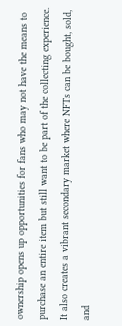ownership opens up opportunities for fans who may not have the means to purchase an entire item but still want to be part of the collecting experience. It also creates a vibrant secondary market where NFTs can be bought, sold, and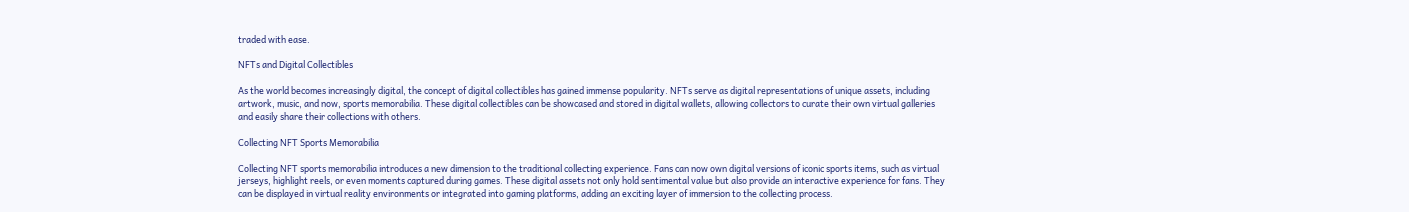traded with ease.

NFTs and Digital Collectibles

As the world becomes increasingly digital, the concept of digital collectibles has gained immense popularity. NFTs serve as digital representations of unique assets, including artwork, music, and now, sports memorabilia. These digital collectibles can be showcased and stored in digital wallets, allowing collectors to curate their own virtual galleries and easily share their collections with others.

Collecting NFT Sports Memorabilia

Collecting NFT sports memorabilia introduces a new dimension to the traditional collecting experience. Fans can now own digital versions of iconic sports items, such as virtual jerseys, highlight reels, or even moments captured during games. These digital assets not only hold sentimental value but also provide an interactive experience for fans. They can be displayed in virtual reality environments or integrated into gaming platforms, adding an exciting layer of immersion to the collecting process.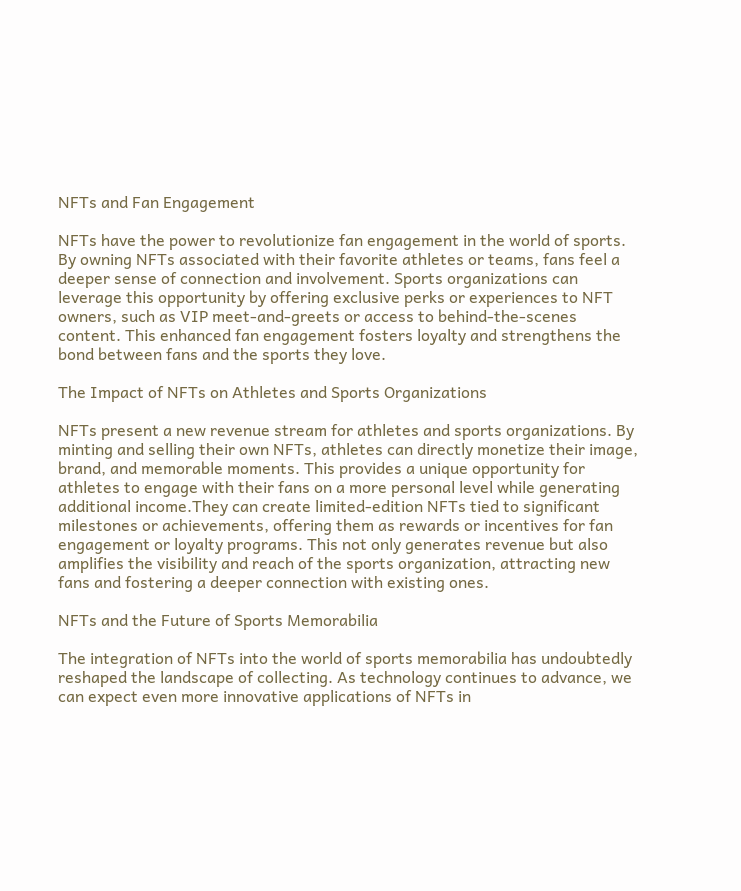NFTs and Fan Engagement

NFTs have the power to revolutionize fan engagement in the world of sports. By owning NFTs associated with their favorite athletes or teams, fans feel a deeper sense of connection and involvement. Sports organizations can leverage this opportunity by offering exclusive perks or experiences to NFT owners, such as VIP meet-and-greets or access to behind-the-scenes content. This enhanced fan engagement fosters loyalty and strengthens the bond between fans and the sports they love.

The Impact of NFTs on Athletes and Sports Organizations

NFTs present a new revenue stream for athletes and sports organizations. By minting and selling their own NFTs, athletes can directly monetize their image, brand, and memorable moments. This provides a unique opportunity for athletes to engage with their fans on a more personal level while generating additional income.They can create limited-edition NFTs tied to significant milestones or achievements, offering them as rewards or incentives for fan engagement or loyalty programs. This not only generates revenue but also amplifies the visibility and reach of the sports organization, attracting new fans and fostering a deeper connection with existing ones.

NFTs and the Future of Sports Memorabilia

The integration of NFTs into the world of sports memorabilia has undoubtedly reshaped the landscape of collecting. As technology continues to advance, we can expect even more innovative applications of NFTs in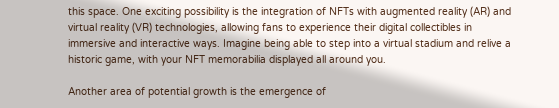this space. One exciting possibility is the integration of NFTs with augmented reality (AR) and virtual reality (VR) technologies, allowing fans to experience their digital collectibles in immersive and interactive ways. Imagine being able to step into a virtual stadium and relive a historic game, with your NFT memorabilia displayed all around you.

Another area of potential growth is the emergence of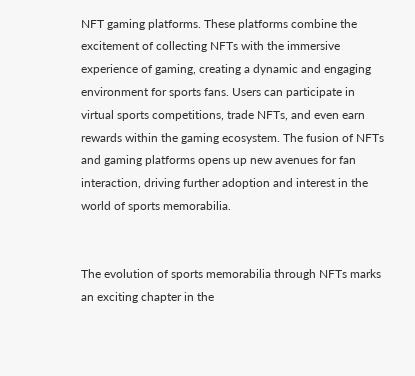NFT gaming platforms. These platforms combine the excitement of collecting NFTs with the immersive experience of gaming, creating a dynamic and engaging environment for sports fans. Users can participate in virtual sports competitions, trade NFTs, and even earn rewards within the gaming ecosystem. The fusion of NFTs and gaming platforms opens up new avenues for fan interaction, driving further adoption and interest in the world of sports memorabilia.


The evolution of sports memorabilia through NFTs marks an exciting chapter in the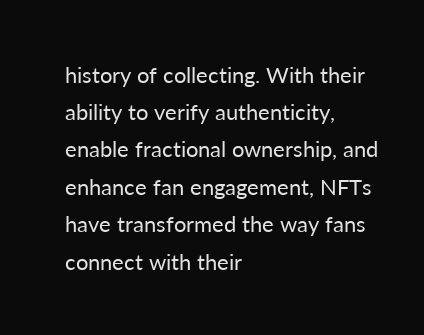history of collecting. With their ability to verify authenticity, enable fractional ownership, and enhance fan engagement, NFTs have transformed the way fans connect with their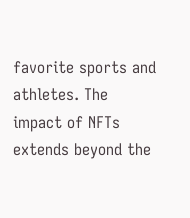favorite sports and athletes. The impact of NFTs extends beyond the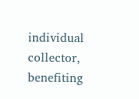individual collector, benefiting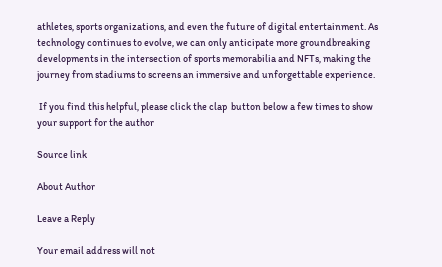athletes, sports organizations, and even the future of digital entertainment. As technology continues to evolve, we can only anticipate more groundbreaking developments in the intersection of sports memorabilia and NFTs, making the journey from stadiums to screens an immersive and unforgettable experience.

 If you find this helpful, please click the clap  button below a few times to show your support for the author

Source link

About Author

Leave a Reply

Your email address will not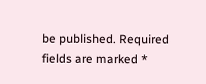be published. Required fields are marked *